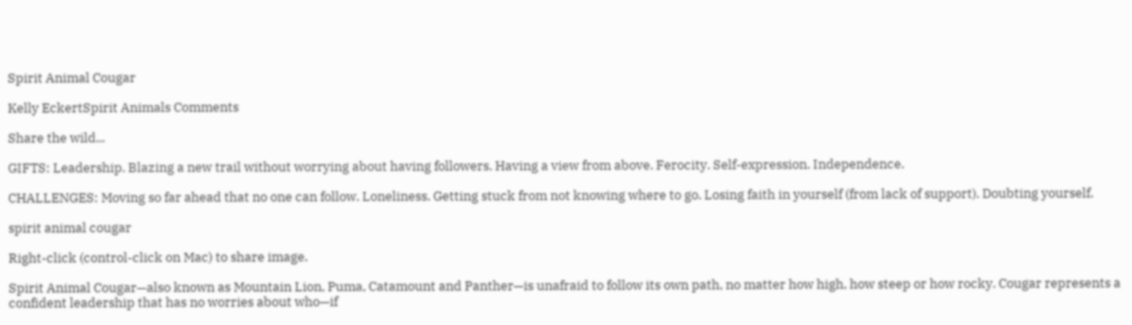Spirit Animal Cougar

Kelly EckertSpirit Animals Comments

Share the wild...

GIFTS: Leadership. Blazing a new trail without worrying about having followers. Having a view from above. Ferocity. Self-expression. Independence.

CHALLENGES: Moving so far ahead that no one can follow. Loneliness. Getting stuck from not knowing where to go. Losing faith in yourself (from lack of support). Doubting yourself.

spirit animal cougar

Right-click (control-click on Mac) to share image.

Spirit Animal Cougar—also known as Mountain Lion, Puma, Catamount and Panther—is unafraid to follow its own path, no matter how high, how steep or how rocky. Cougar represents a confident leadership that has no worries about who—if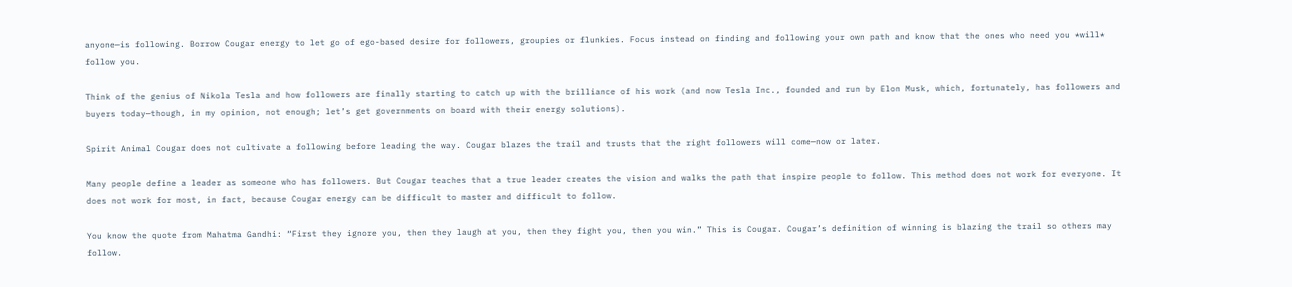anyone—is following. Borrow Cougar energy to let go of ego-based desire for followers, groupies or flunkies. Focus instead on finding and following your own path and know that the ones who need you *will* follow you.

Think of the genius of Nikola Tesla and how followers are finally starting to catch up with the brilliance of his work (and now Tesla Inc., founded and run by Elon Musk, which, fortunately, has followers and buyers today—though, in my opinion, not enough; let’s get governments on board with their energy solutions).

Spirit Animal Cougar does not cultivate a following before leading the way. Cougar blazes the trail and trusts that the right followers will come—now or later.

Many people define a leader as someone who has followers. But Cougar teaches that a true leader creates the vision and walks the path that inspire people to follow. This method does not work for everyone. It does not work for most, in fact, because Cougar energy can be difficult to master and difficult to follow.

You know the quote from Mahatma Gandhi: “First they ignore you, then they laugh at you, then they fight you, then you win.” This is Cougar. Cougar’s definition of winning is blazing the trail so others may follow.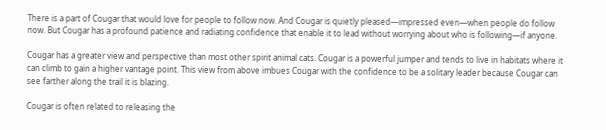There is a part of Cougar that would love for people to follow now. And Cougar is quietly pleased—impressed even—when people do follow now. But Cougar has a profound patience and radiating confidence that enable it to lead without worrying about who is following—if anyone.

Cougar has a greater view and perspective than most other spirit animal cats. Cougar is a powerful jumper and tends to live in habitats where it can climb to gain a higher vantage point. This view from above imbues Cougar with the confidence to be a solitary leader because Cougar can see farther along the trail it is blazing.

Cougar is often related to releasing the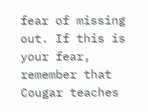fear of missing out. If this is your fear, remember that Cougar teaches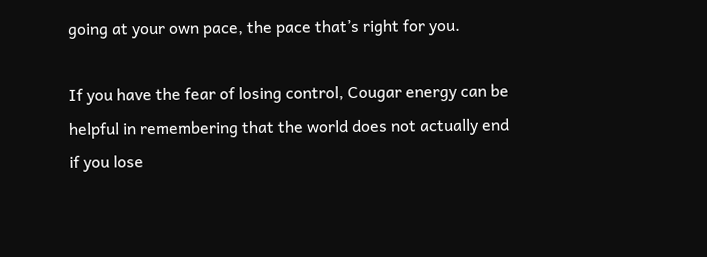going at your own pace, the pace that’s right for you.

If you have the fear of losing control, Cougar energy can be helpful in remembering that the world does not actually end if you lose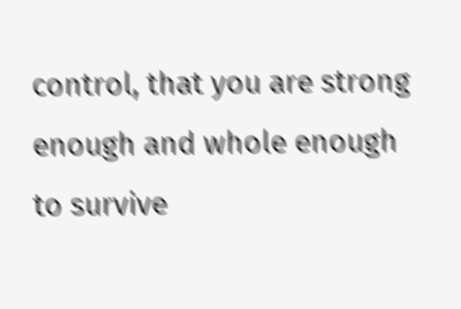control, that you are strong enough and whole enough to survive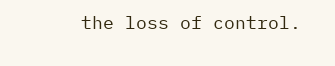the loss of control.